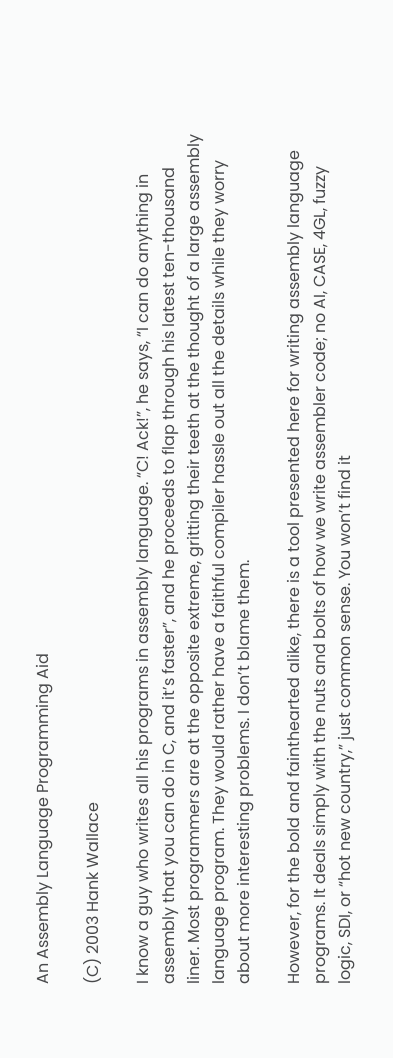An Assembly Language Programming Aid

(C) 2003 Hank Wallace

I know a guy who writes all his programs in assembly language. “C! Ack!”, he says, “I can do anything in assembly that you can do in C, and it’s faster”, and he proceeds to flap through his latest ten-thousand liner. Most programmers are at the opposite extreme, gritting their teeth at the thought of a large assembly language program. They would rather have a faithful compiler hassle out all the details while they worry about more interesting problems. I don’t blame them.

However, for the bold and fainthearted alike, there is a tool presented here for writing assembly language programs. It deals simply with the nuts and bolts of how we write assembler code; no AI, CASE, 4GL, fuzzy logic, SDI, or “hot new country,” just common sense. You won’t find it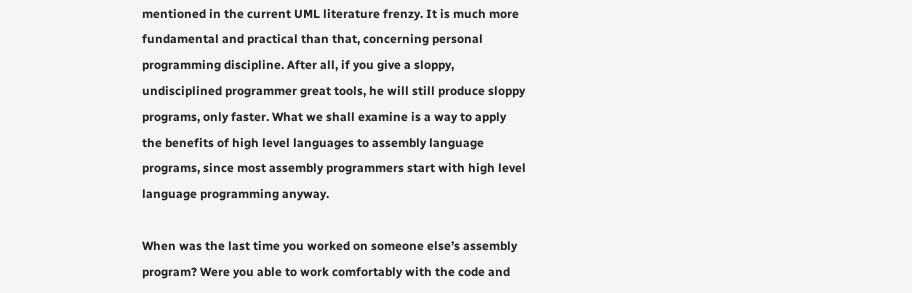mentioned in the current UML literature frenzy. It is much more fundamental and practical than that, concerning personal programming discipline. After all, if you give a sloppy, undisciplined programmer great tools, he will still produce sloppy programs, only faster. What we shall examine is a way to apply the benefits of high level languages to assembly language programs, since most assembly programmers start with high level language programming anyway.

When was the last time you worked on someone else’s assembly program? Were you able to work comfortably with the code and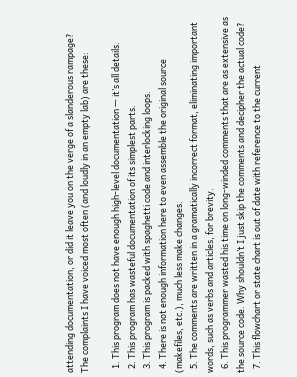attending documentation, or did it leave you on the verge of a slanderous rampage? The complaints I have voiced most often (and loudly in an empty lab) are these:

  1. This program does not have enough high-level documentation — it’s all details.
  2. This program has wasteful documentation of its simplest parts.
  3. This program is packed with spaghetti code and interlocking loops.
  4. There is not enough information here to even assemble the original source (makefiles, etc.), much less make changes.
  5. The comments are written in a gramatically incorrect format, eliminating important words, such as verbs and articles, for brevity.
  6. This programmer wasted his time on long-winded comments that are as extensive as the source code. Why shouldn’t I just skip the comments and decipher the actual code?
  7. This flowchart or state chart is out of date with reference to the current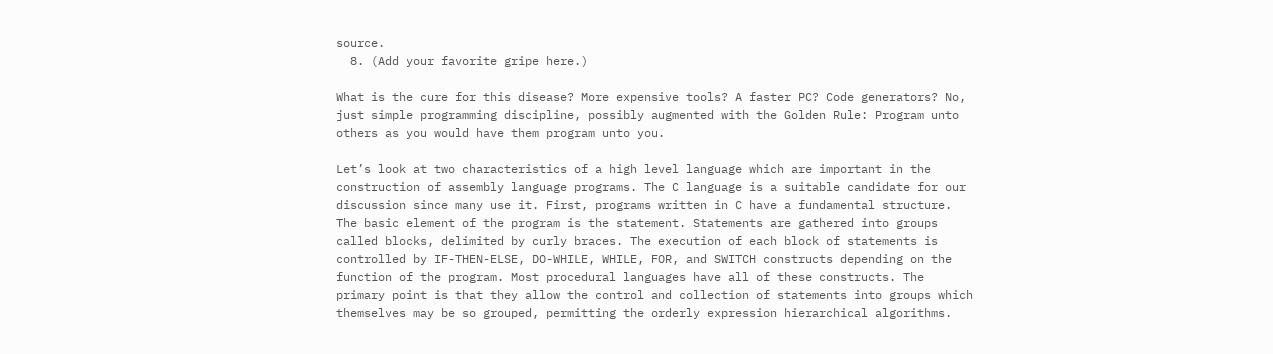source.
  8. (Add your favorite gripe here.)

What is the cure for this disease? More expensive tools? A faster PC? Code generators? No, just simple programming discipline, possibly augmented with the Golden Rule: Program unto others as you would have them program unto you.

Let’s look at two characteristics of a high level language which are important in the construction of assembly language programs. The C language is a suitable candidate for our discussion since many use it. First, programs written in C have a fundamental structure. The basic element of the program is the statement. Statements are gathered into groups called blocks, delimited by curly braces. The execution of each block of statements is controlled by IF-THEN-ELSE, DO-WHILE, WHILE, FOR, and SWITCH constructs depending on the function of the program. Most procedural languages have all of these constructs. The primary point is that they allow the control and collection of statements into groups which themselves may be so grouped, permitting the orderly expression hierarchical algorithms.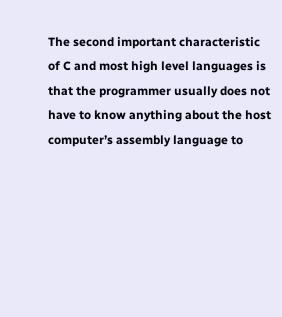The second important characteristic of C and most high level languages is that the programmer usually does not have to know anything about the host computer’s assembly language to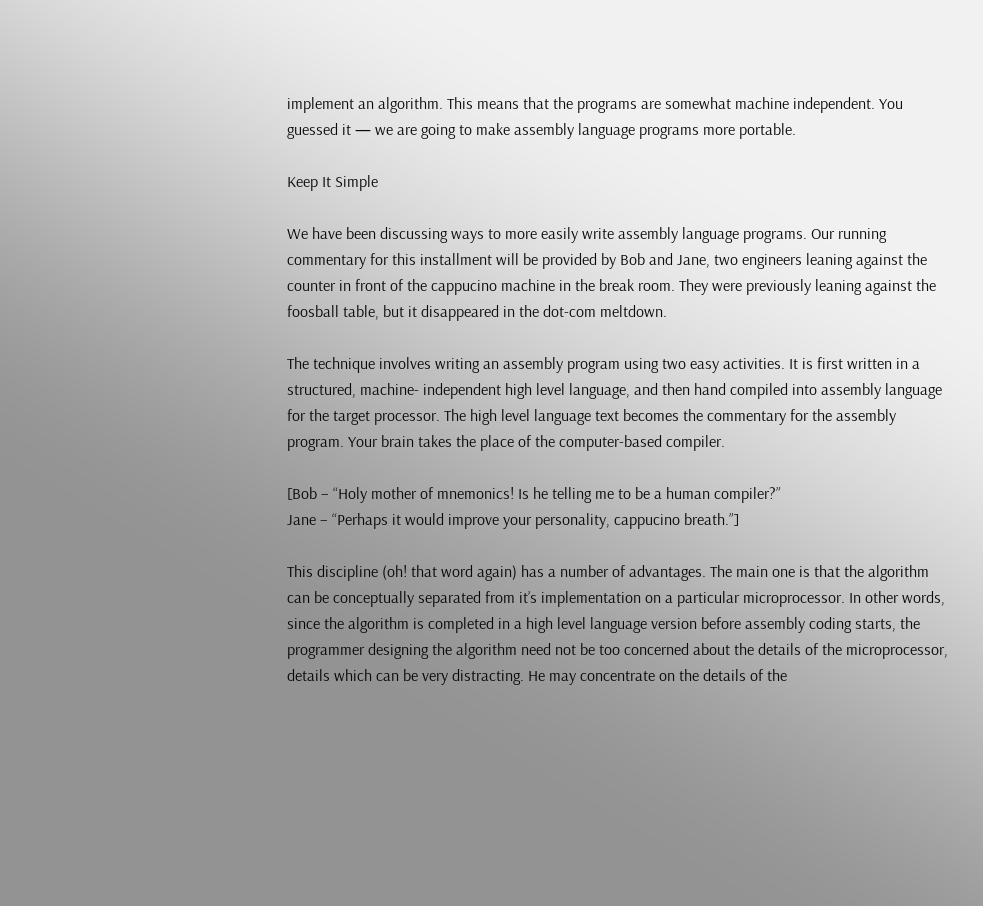implement an algorithm. This means that the programs are somewhat machine independent. You guessed it — we are going to make assembly language programs more portable.

Keep It Simple

We have been discussing ways to more easily write assembly language programs. Our running commentary for this installment will be provided by Bob and Jane, two engineers leaning against the counter in front of the cappucino machine in the break room. They were previously leaning against the foosball table, but it disappeared in the dot-com meltdown.

The technique involves writing an assembly program using two easy activities. It is first written in a structured, machine- independent high level language, and then hand compiled into assembly language for the target processor. The high level language text becomes the commentary for the assembly program. Your brain takes the place of the computer-based compiler.

[Bob – “Holy mother of mnemonics! Is he telling me to be a human compiler?”
Jane – “Perhaps it would improve your personality, cappucino breath.”]

This discipline (oh! that word again) has a number of advantages. The main one is that the algorithm can be conceptually separated from it’s implementation on a particular microprocessor. In other words, since the algorithm is completed in a high level language version before assembly coding starts, the programmer designing the algorithm need not be too concerned about the details of the microprocessor, details which can be very distracting. He may concentrate on the details of the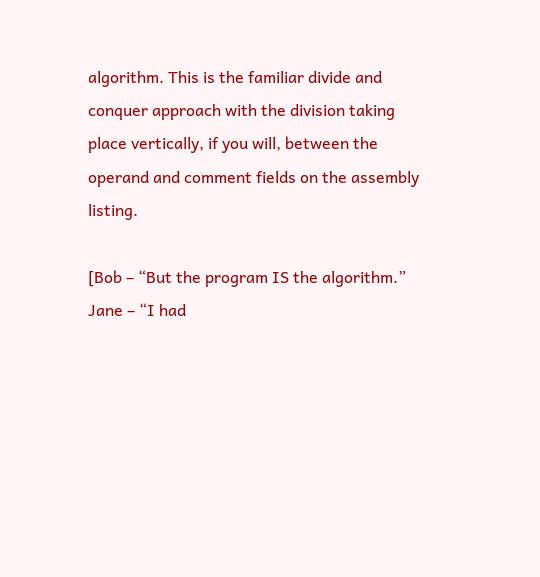algorithm. This is the familiar divide and conquer approach with the division taking place vertically, if you will, between the operand and comment fields on the assembly listing.

[Bob – “But the program IS the algorithm.”
Jane – “I had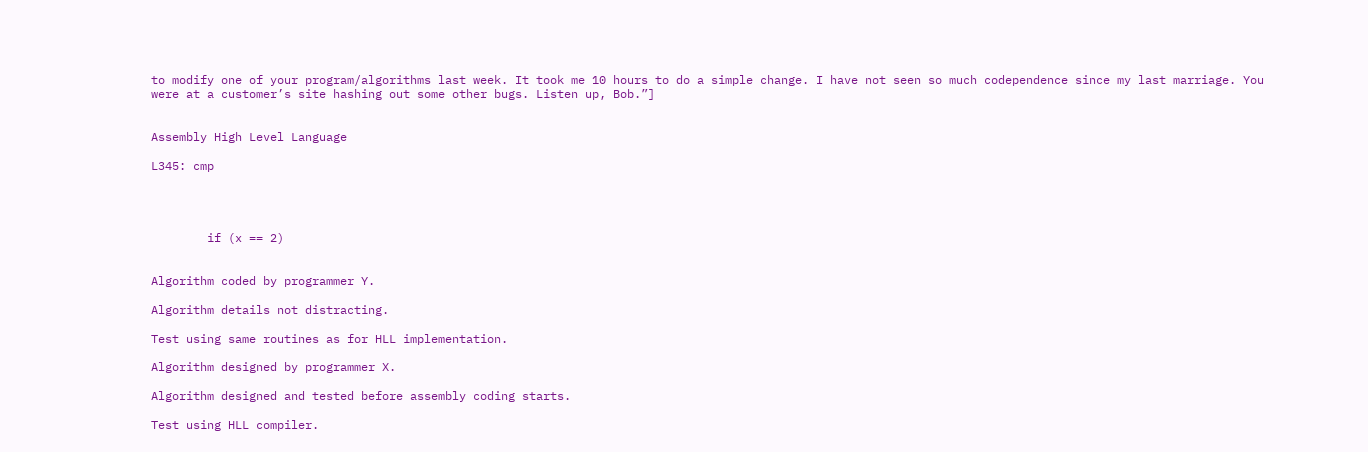to modify one of your program/algorithms last week. It took me 10 hours to do a simple change. I have not seen so much codependence since my last marriage. You were at a customer’s site hashing out some other bugs. Listen up, Bob.”]


Assembly High Level Language

L345: cmp




        if (x == 2)


Algorithm coded by programmer Y.

Algorithm details not distracting.

Test using same routines as for HLL implementation.

Algorithm designed by programmer X.

Algorithm designed and tested before assembly coding starts.

Test using HLL compiler.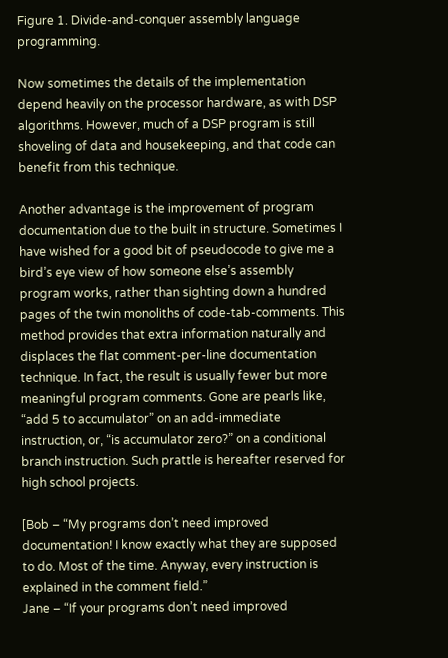Figure 1. Divide-and-conquer assembly language programming.

Now sometimes the details of the implementation depend heavily on the processor hardware, as with DSP algorithms. However, much of a DSP program is still shoveling of data and housekeeping, and that code can benefit from this technique.

Another advantage is the improvement of program documentation due to the built in structure. Sometimes I have wished for a good bit of pseudocode to give me a bird’s eye view of how someone else’s assembly program works, rather than sighting down a hundred pages of the twin monoliths of code-tab-comments. This method provides that extra information naturally and displaces the flat comment-per-line documentation technique. In fact, the result is usually fewer but more meaningful program comments. Gone are pearls like, “add 5 to accumulator” on an add-immediate instruction, or, “is accumulator zero?” on a conditional branch instruction. Such prattle is hereafter reserved for high school projects.

[Bob – “My programs don’t need improved documentation! I know exactly what they are supposed to do. Most of the time. Anyway, every instruction is explained in the comment field.”
Jane – “If your programs don’t need improved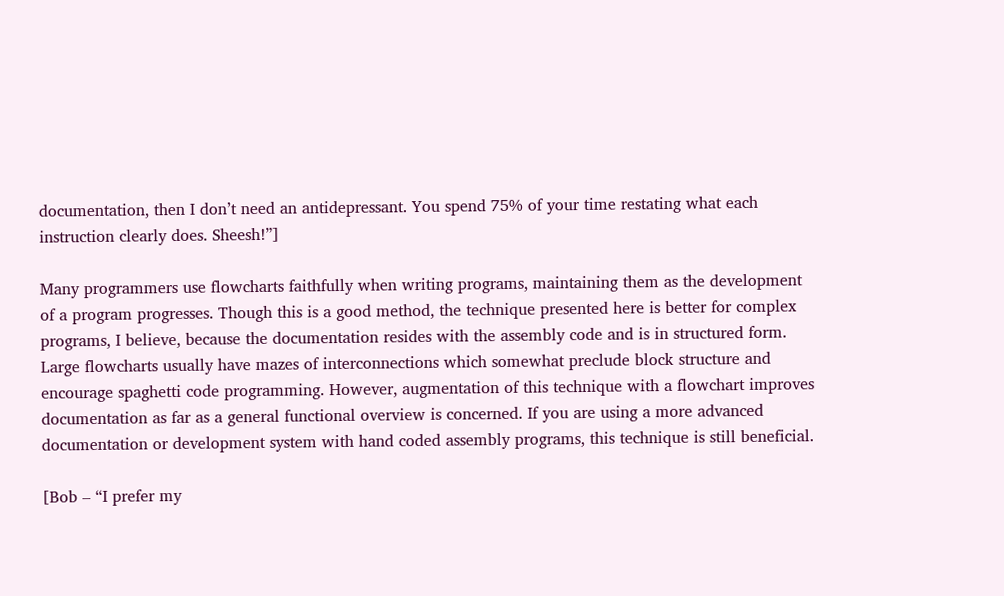documentation, then I don’t need an antidepressant. You spend 75% of your time restating what each instruction clearly does. Sheesh!”]

Many programmers use flowcharts faithfully when writing programs, maintaining them as the development of a program progresses. Though this is a good method, the technique presented here is better for complex programs, I believe, because the documentation resides with the assembly code and is in structured form. Large flowcharts usually have mazes of interconnections which somewhat preclude block structure and encourage spaghetti code programming. However, augmentation of this technique with a flowchart improves documentation as far as a general functional overview is concerned. If you are using a more advanced documentation or development system with hand coded assembly programs, this technique is still beneficial.

[Bob – “I prefer my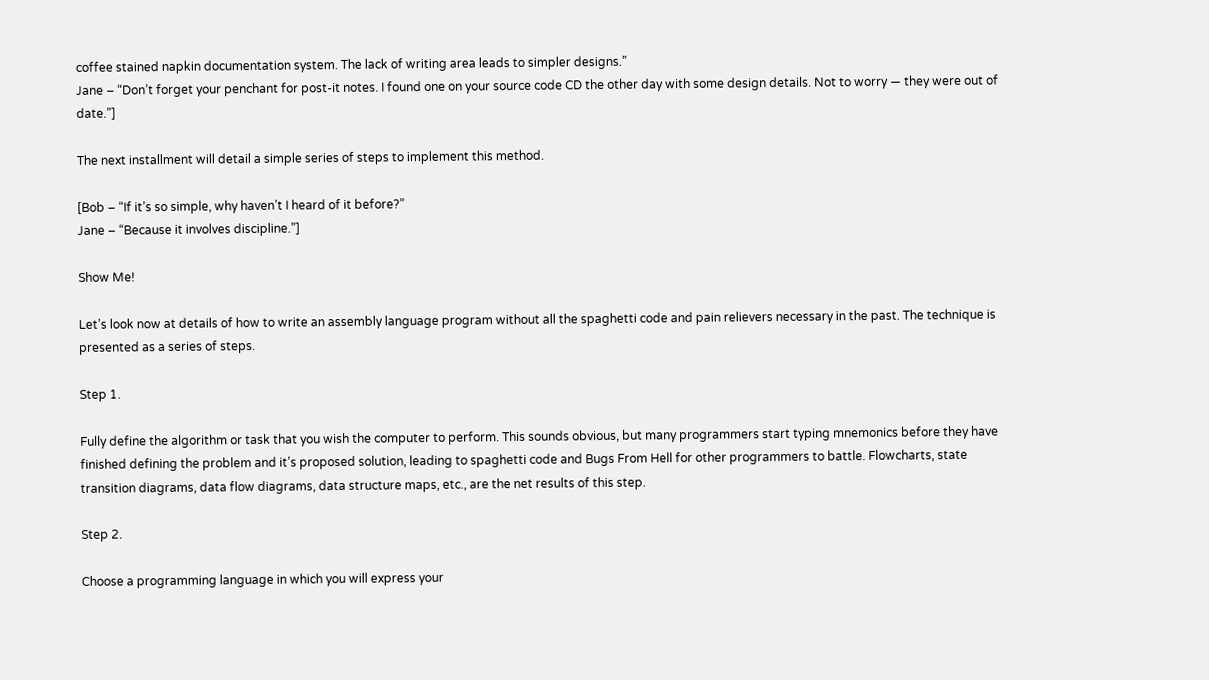coffee stained napkin documentation system. The lack of writing area leads to simpler designs.”
Jane – “Don’t forget your penchant for post-it notes. I found one on your source code CD the other day with some design details. Not to worry — they were out of date.”]

The next installment will detail a simple series of steps to implement this method.

[Bob – “If it’s so simple, why haven’t I heard of it before?”
Jane – “Because it involves discipline.”]

Show Me!

Let’s look now at details of how to write an assembly language program without all the spaghetti code and pain relievers necessary in the past. The technique is presented as a series of steps.

Step 1.

Fully define the algorithm or task that you wish the computer to perform. This sounds obvious, but many programmers start typing mnemonics before they have finished defining the problem and it’s proposed solution, leading to spaghetti code and Bugs From Hell for other programmers to battle. Flowcharts, state transition diagrams, data flow diagrams, data structure maps, etc., are the net results of this step.

Step 2.

Choose a programming language in which you will express your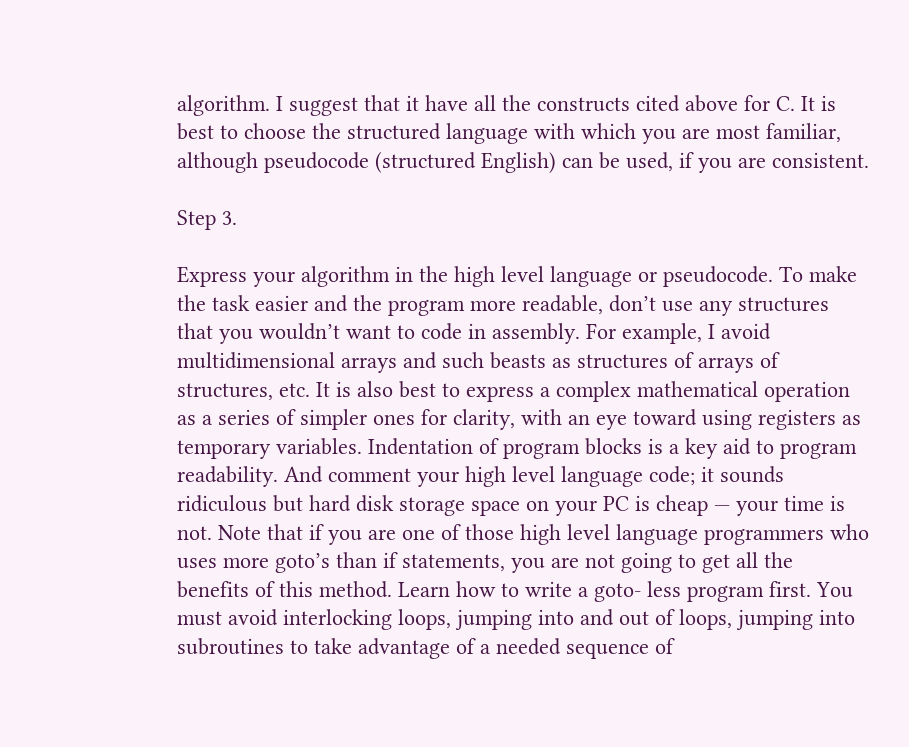algorithm. I suggest that it have all the constructs cited above for C. It is best to choose the structured language with which you are most familiar, although pseudocode (structured English) can be used, if you are consistent.

Step 3.

Express your algorithm in the high level language or pseudocode. To make the task easier and the program more readable, don’t use any structures that you wouldn’t want to code in assembly. For example, I avoid multidimensional arrays and such beasts as structures of arrays of structures, etc. It is also best to express a complex mathematical operation as a series of simpler ones for clarity, with an eye toward using registers as temporary variables. Indentation of program blocks is a key aid to program readability. And comment your high level language code; it sounds ridiculous but hard disk storage space on your PC is cheap — your time is not. Note that if you are one of those high level language programmers who uses more goto’s than if statements, you are not going to get all the benefits of this method. Learn how to write a goto- less program first. You must avoid interlocking loops, jumping into and out of loops, jumping into subroutines to take advantage of a needed sequence of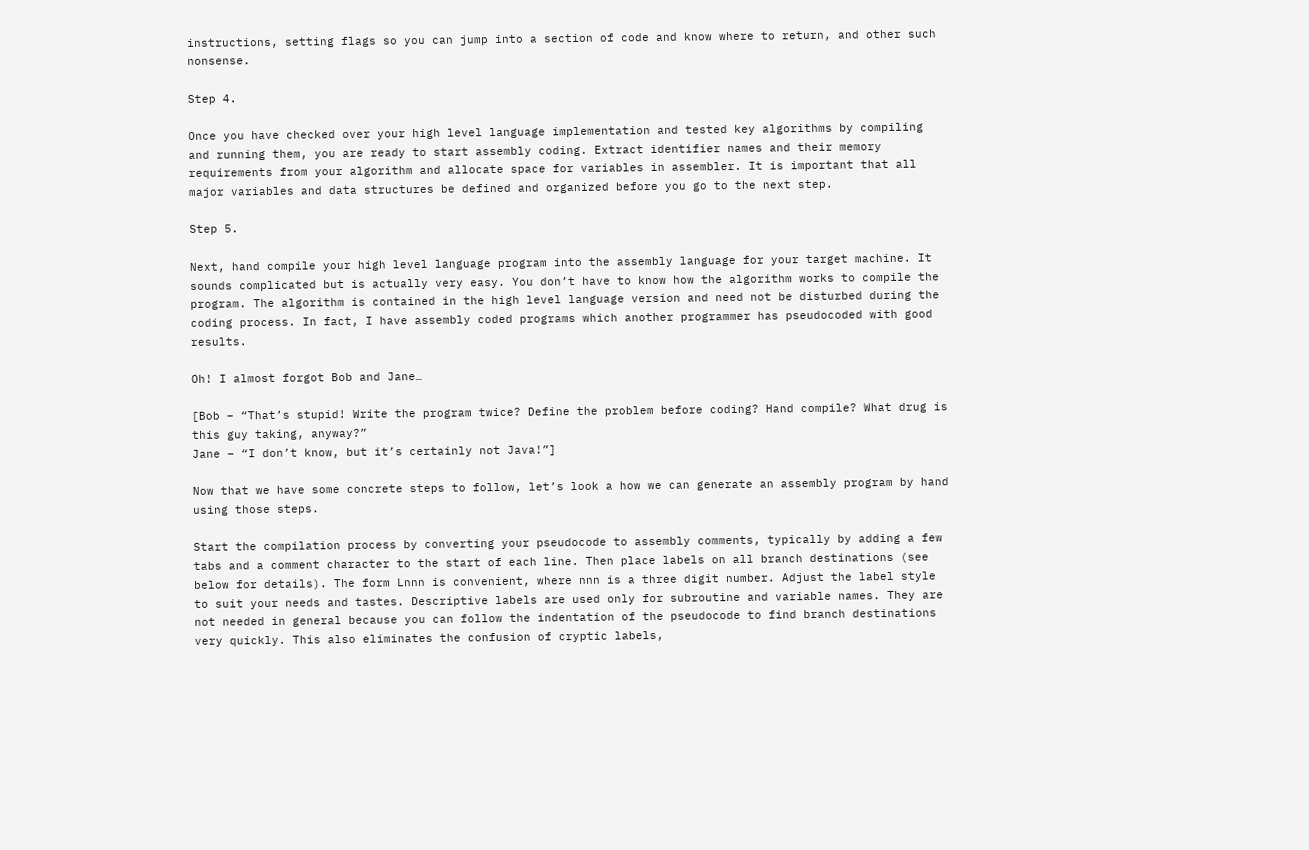instructions, setting flags so you can jump into a section of code and know where to return, and other such nonsense.

Step 4.

Once you have checked over your high level language implementation and tested key algorithms by compiling and running them, you are ready to start assembly coding. Extract identifier names and their memory requirements from your algorithm and allocate space for variables in assembler. It is important that all major variables and data structures be defined and organized before you go to the next step.

Step 5.

Next, hand compile your high level language program into the assembly language for your target machine. It sounds complicated but is actually very easy. You don’t have to know how the algorithm works to compile the program. The algorithm is contained in the high level language version and need not be disturbed during the coding process. In fact, I have assembly coded programs which another programmer has pseudocoded with good results.

Oh! I almost forgot Bob and Jane…

[Bob – “That’s stupid! Write the program twice? Define the problem before coding? Hand compile? What drug is this guy taking, anyway?”
Jane – “I don’t know, but it’s certainly not Java!”]

Now that we have some concrete steps to follow, let’s look a how we can generate an assembly program by hand using those steps.

Start the compilation process by converting your pseudocode to assembly comments, typically by adding a few tabs and a comment character to the start of each line. Then place labels on all branch destinations (see below for details). The form Lnnn is convenient, where nnn is a three digit number. Adjust the label style to suit your needs and tastes. Descriptive labels are used only for subroutine and variable names. They are not needed in general because you can follow the indentation of the pseudocode to find branch destinations very quickly. This also eliminates the confusion of cryptic labels,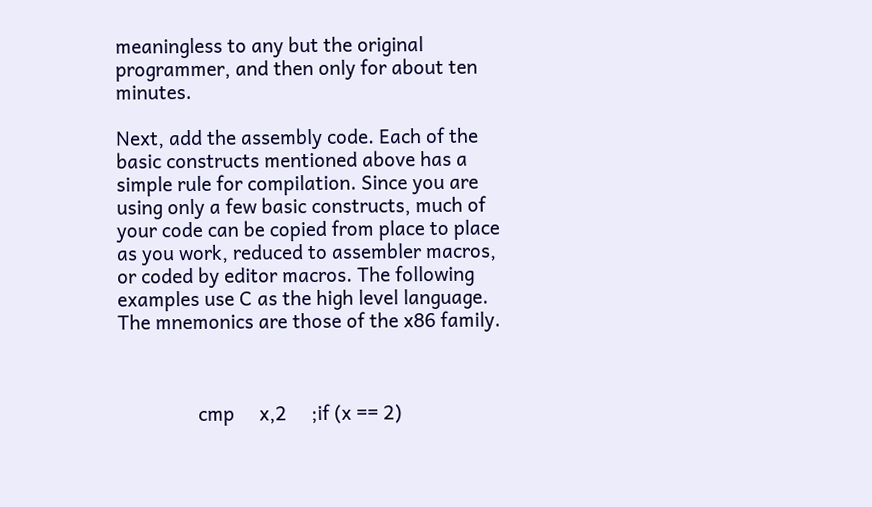meaningless to any but the original programmer, and then only for about ten minutes.

Next, add the assembly code. Each of the basic constructs mentioned above has a simple rule for compilation. Since you are using only a few basic constructs, much of your code can be copied from place to place as you work, reduced to assembler macros, or coded by editor macros. The following examples use C as the high level language. The mnemonics are those of the x86 family.



                cmp     x,2     ;if (x == 2)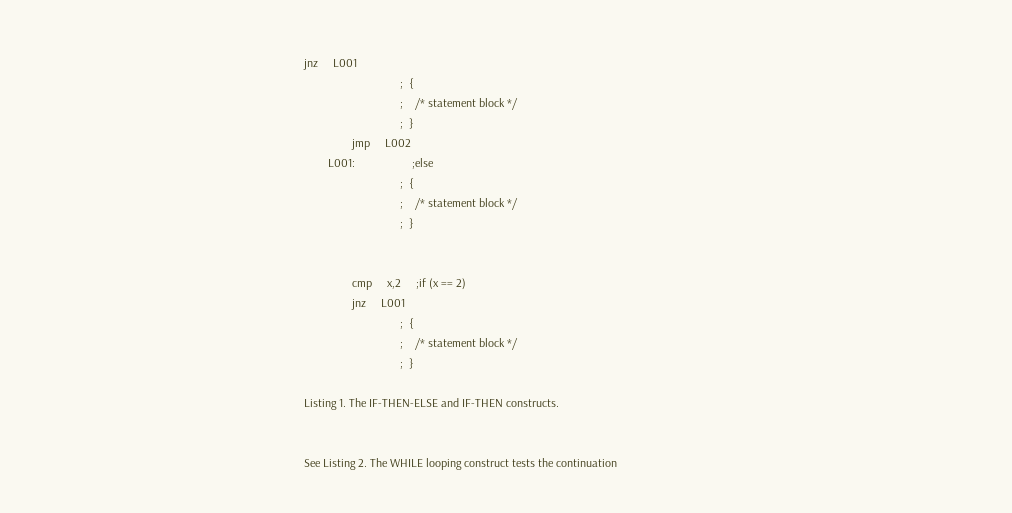jnz     L001
                                ;  {
                                ;    /* statement block */
                                ;  }
                jmp     L002
        L001:                   ;else
                                ;  {
                                ;    /* statement block */
                                ;  }


                cmp     x,2     ;if (x == 2)
                jnz     L001
                                ;  {
                                ;    /* statement block */
                                ;  }

Listing 1. The IF-THEN-ELSE and IF-THEN constructs.


See Listing 2. The WHILE looping construct tests the continuation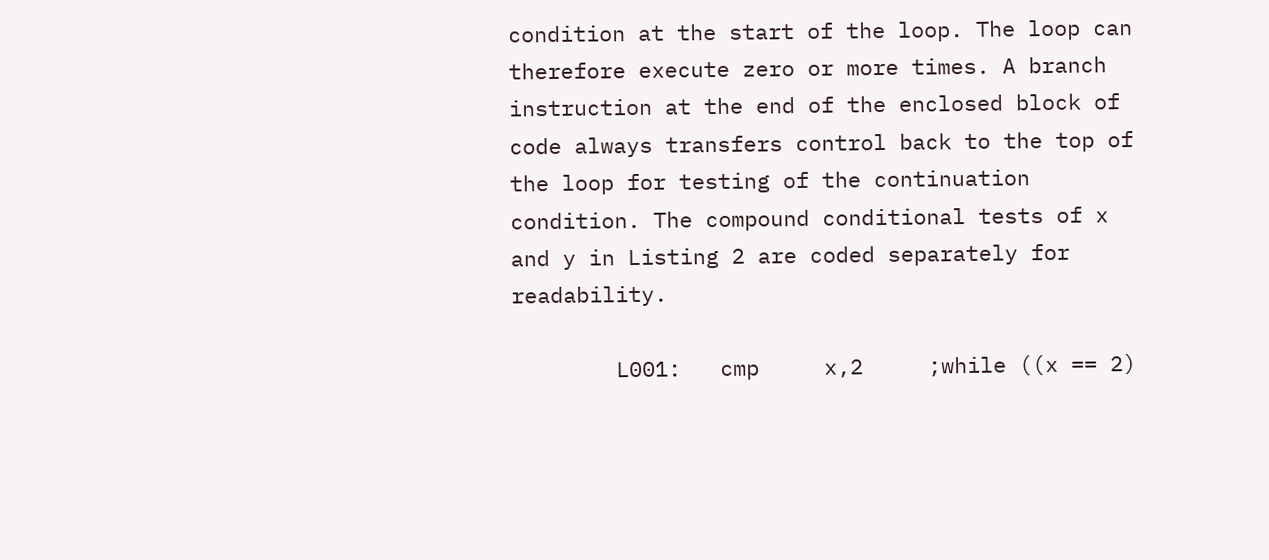condition at the start of the loop. The loop can therefore execute zero or more times. A branch instruction at the end of the enclosed block of code always transfers control back to the top of the loop for testing of the continuation condition. The compound conditional tests of x and y in Listing 2 are coded separately for readability.

        L001:   cmp     x,2     ;while ((x == 2)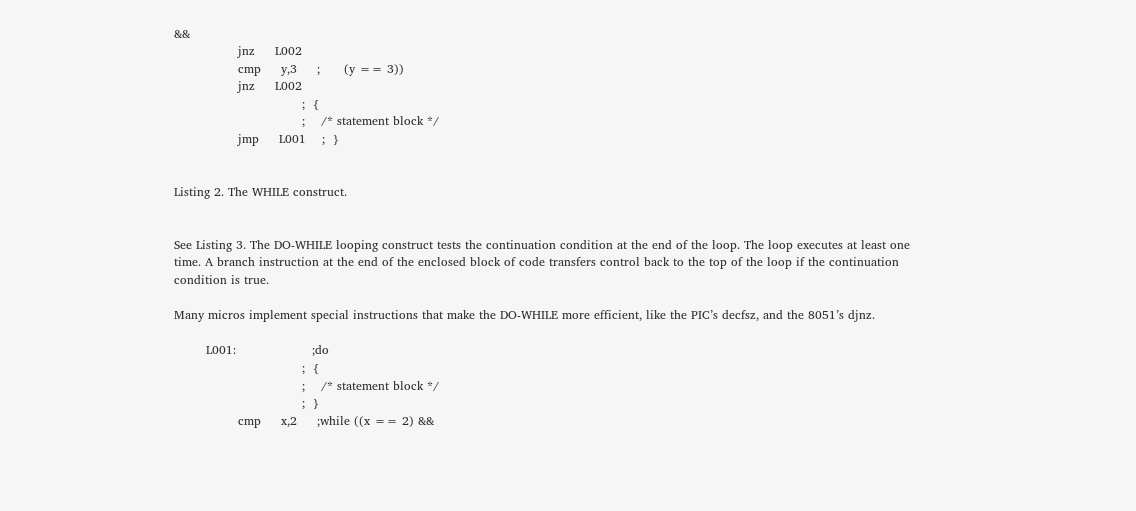&&
                jnz     L002
                cmp     y,3     ;      (y == 3))
                jnz     L002
                                ;  {
                                ;    /* statement block */
                jmp     L001    ;  }


Listing 2. The WHILE construct.


See Listing 3. The DO-WHILE looping construct tests the continuation condition at the end of the loop. The loop executes at least one time. A branch instruction at the end of the enclosed block of code transfers control back to the top of the loop if the continuation condition is true.

Many micros implement special instructions that make the DO-WHILE more efficient, like the PIC’s decfsz, and the 8051’s djnz.

        L001:                   ;do
                                ;  {
                                ;    /* statement block */
                                ;  }
                cmp     x,2     ;while ((x == 2) &&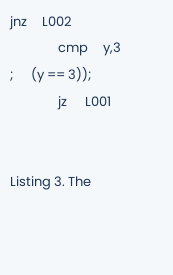jnz     L002
                cmp     y,3     ;      (y == 3));
                jz      L001


Listing 3. The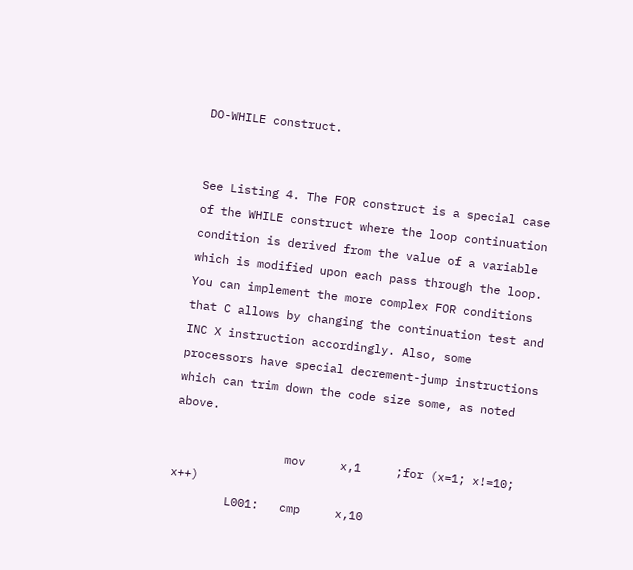DO-WHILE construct.


See Listing 4. The FOR construct is a special case of the WHILE construct where the loop continuation condition is derived from the value of a variable which is modified upon each pass through the loop. You can implement the more complex FOR conditions that C allows by changing the continuation test and INC X instruction accordingly. Also, some processors have special decrement-jump instructions which can trim down the code size some, as noted above.

                mov     x,1     ;for (x=1; x!=10; x++)
        L001:   cmp     x,10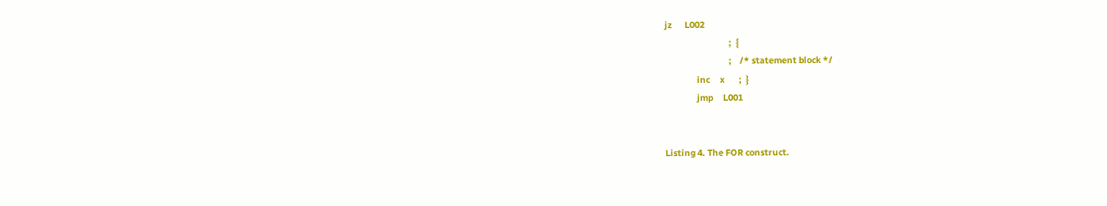jz      L002
                                ;  {
                                ;    /* statement block */
                inc     x       ;  }
                jmp     L001


Listing 4. The FOR construct.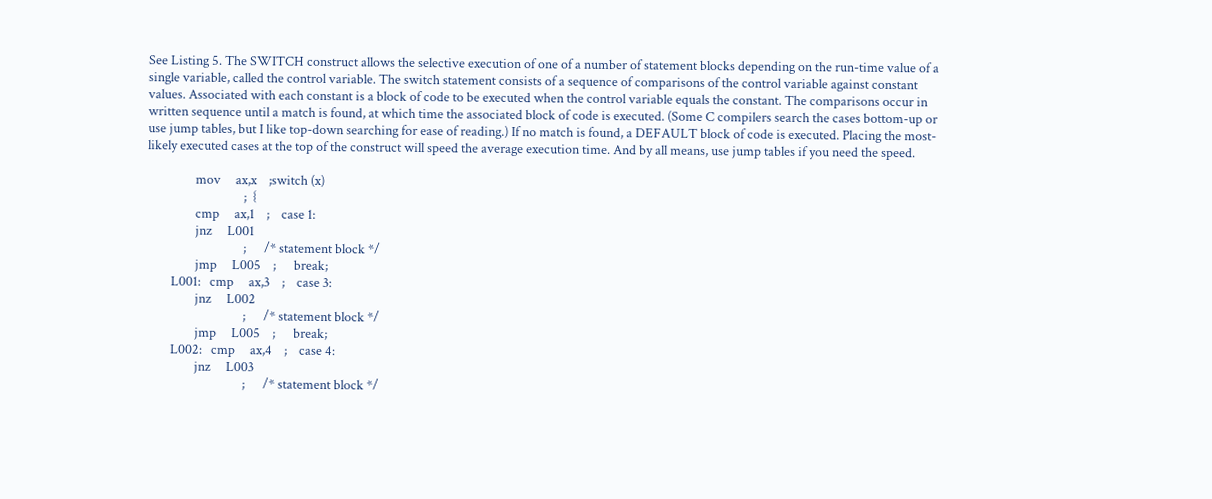See Listing 5. The SWITCH construct allows the selective execution of one of a number of statement blocks depending on the run-time value of a single variable, called the control variable. The switch statement consists of a sequence of comparisons of the control variable against constant values. Associated with each constant is a block of code to be executed when the control variable equals the constant. The comparisons occur in written sequence until a match is found, at which time the associated block of code is executed. (Some C compilers search the cases bottom-up or use jump tables, but I like top-down searching for ease of reading.) If no match is found, a DEFAULT block of code is executed. Placing the most-likely executed cases at the top of the construct will speed the average execution time. And by all means, use jump tables if you need the speed.

                mov     ax,x    ;switch (x)
                                ;  {
                cmp     ax,1    ;    case 1:
                jnz     L001
                                ;      /* statement block */
                jmp     L005    ;      break;
        L001:   cmp     ax,3    ;    case 3:
                jnz     L002
                                ;      /* statement block */
                jmp     L005    ;      break;
        L002:   cmp     ax,4    ;    case 4:
                jnz     L003
                                ;      /* statement block */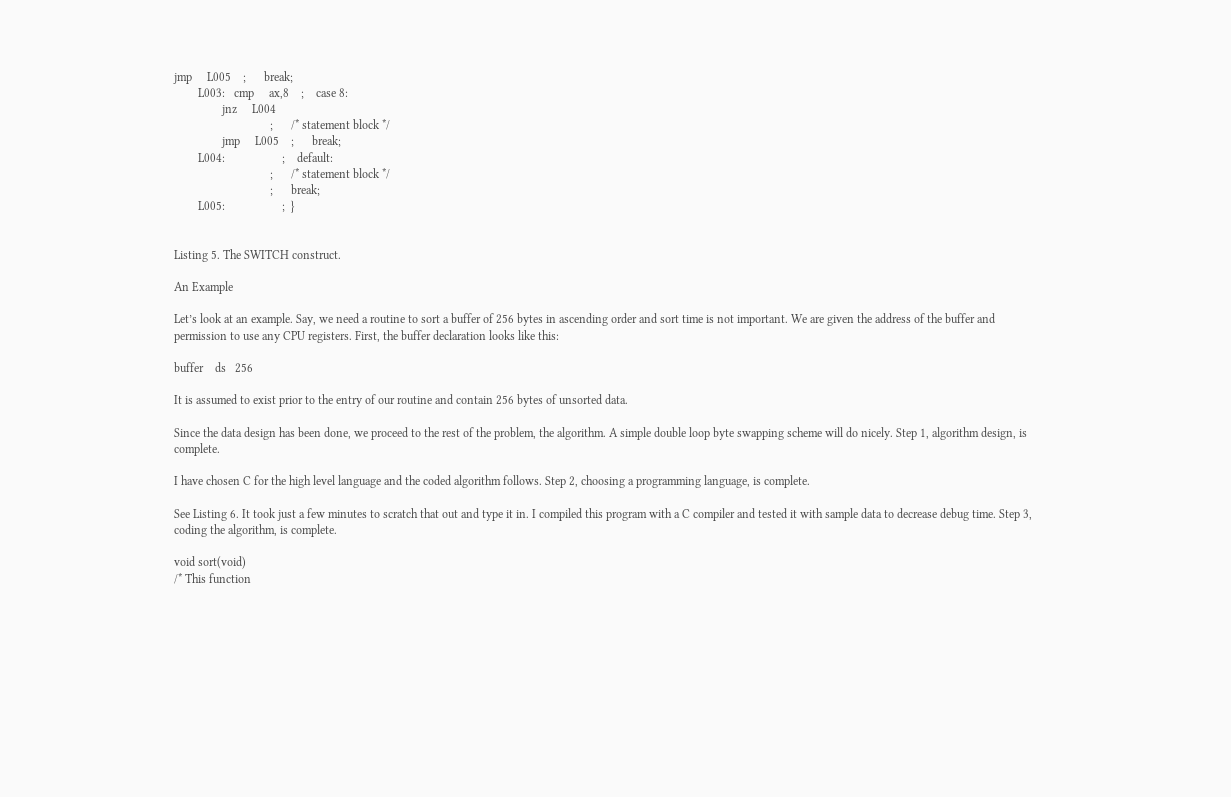jmp     L005    ;      break;
        L003:   cmp     ax,8    ;    case 8:
                jnz     L004
                                ;      /* statement block */
                jmp     L005    ;      break;
        L004:                   ;    default:
                                ;      /* statement block */
                                ;      break;
        L005:                   ;  }


Listing 5. The SWITCH construct.

An Example

Let’s look at an example. Say, we need a routine to sort a buffer of 256 bytes in ascending order and sort time is not important. We are given the address of the buffer and permission to use any CPU registers. First, the buffer declaration looks like this:

buffer    ds   256

It is assumed to exist prior to the entry of our routine and contain 256 bytes of unsorted data.

Since the data design has been done, we proceed to the rest of the problem, the algorithm. A simple double loop byte swapping scheme will do nicely. Step 1, algorithm design, is complete.

I have chosen C for the high level language and the coded algorithm follows. Step 2, choosing a programming language, is complete.

See Listing 6. It took just a few minutes to scratch that out and type it in. I compiled this program with a C compiler and tested it with sample data to decrease debug time. Step 3, coding the algorithm, is complete.

void sort(void)
/* This function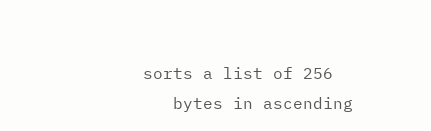sorts a list of 256
   bytes in ascending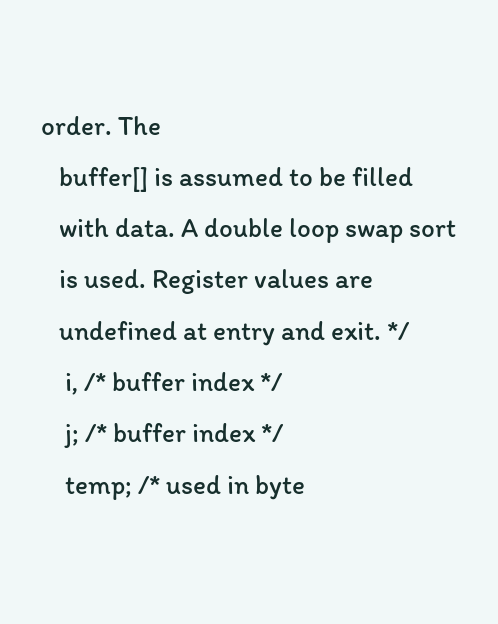order. The
   buffer[] is assumed to be filled
   with data. A double loop swap sort
   is used. Register values are
   undefined at entry and exit. */
    i, /* buffer index */
    j; /* buffer index */
    temp; /* used in byte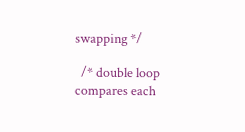swapping */

  /* double loop compares each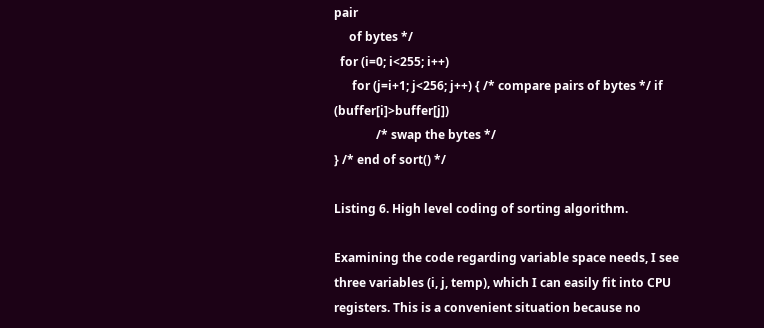pair
     of bytes */
  for (i=0; i<255; i++)
      for (j=i+1; j<256; j++) { /* compare pairs of bytes */ if (buffer[i]>buffer[j])
              /* swap the bytes */
} /* end of sort() */

Listing 6. High level coding of sorting algorithm.

Examining the code regarding variable space needs, I see three variables (i, j, temp), which I can easily fit into CPU registers. This is a convenient situation because no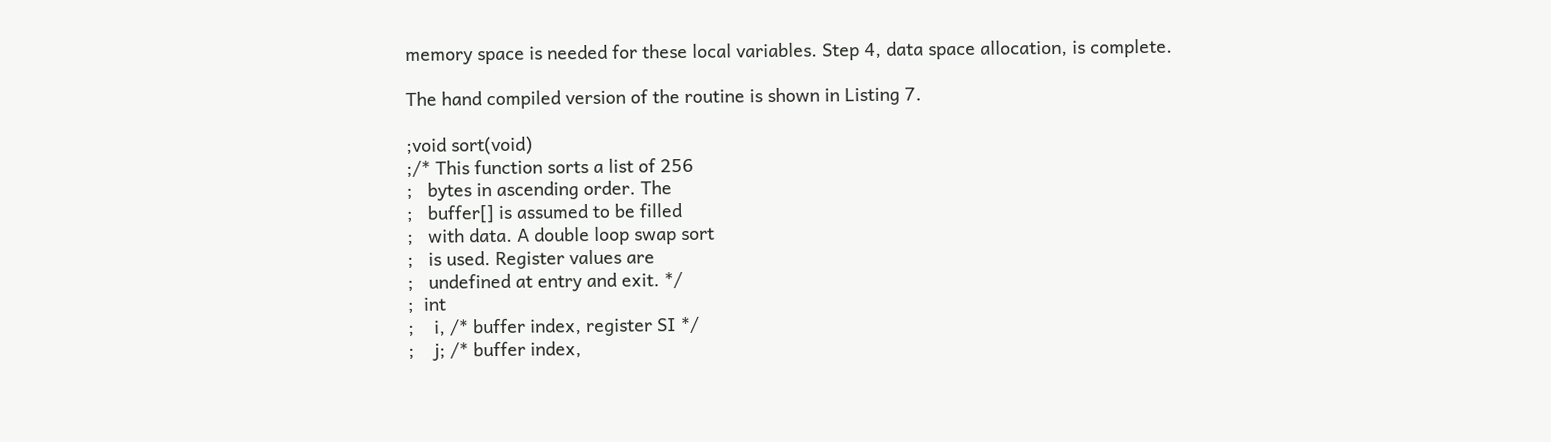memory space is needed for these local variables. Step 4, data space allocation, is complete.

The hand compiled version of the routine is shown in Listing 7.

;void sort(void)
;/* This function sorts a list of 256
;   bytes in ascending order. The
;   buffer[] is assumed to be filled
;   with data. A double loop swap sort
;   is used. Register values are
;   undefined at entry and exit. */
;  int
;    i, /* buffer index, register SI */
;    j; /* buffer index,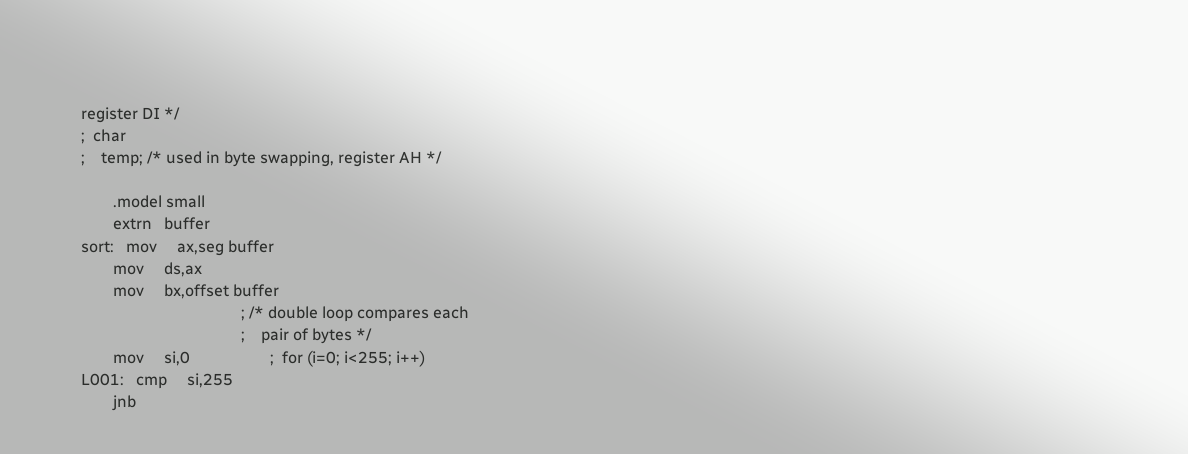register DI */
;  char
;    temp; /* used in byte swapping, register AH */

        .model small
        extrn   buffer
sort:   mov     ax,seg buffer
        mov     ds,ax
        mov     bx,offset buffer
                                        ; /* double loop compares each
                                        ;    pair of bytes */
        mov     si,0                    ;  for (i=0; i<255; i++)
L001:   cmp     si,255
        jnb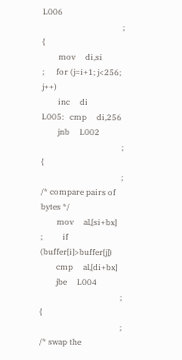L006
                                        ;    {
        mov     di,si                   ;      for (j=i+1; j<256; j++)
        inc     di
L005:   cmp     di,256
        jnb     L002
                                        ;        {
                                        ;          /* compare pairs of bytes */
        mov     al,[si+bx]              ;          if (buffer[i]>buffer[j])
        cmp     al,[di+bx]
        jbe     L004
                                        ;            {
                                        ;              /* swap the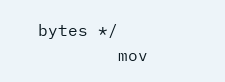bytes */
        mov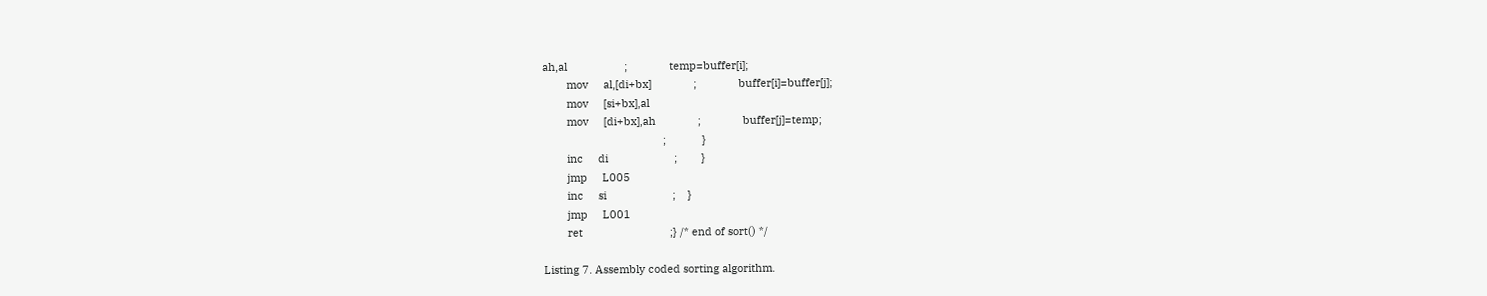ah,al                   ;              temp=buffer[i];
        mov     al,[di+bx]              ;              buffer[i]=buffer[j];
        mov     [si+bx],al
        mov     [di+bx],ah              ;              buffer[j]=temp;
                                        ;            }
        inc     di                      ;        }
        jmp     L005
        inc     si                      ;    }
        jmp     L001
        ret                             ;} /* end of sort() */

Listing 7. Assembly coded sorting algorithm.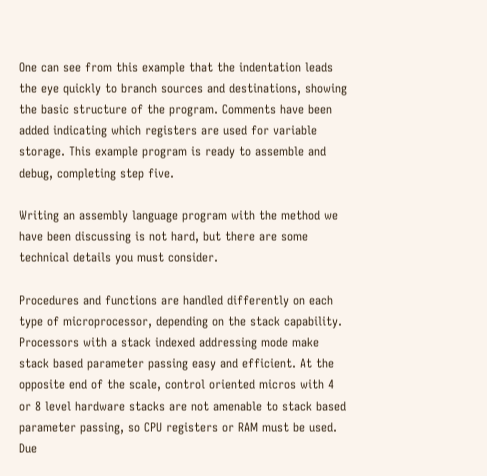One can see from this example that the indentation leads the eye quickly to branch sources and destinations, showing the basic structure of the program. Comments have been added indicating which registers are used for variable storage. This example program is ready to assemble and debug, completing step five.

Writing an assembly language program with the method we have been discussing is not hard, but there are some technical details you must consider.

Procedures and functions are handled differently on each type of microprocessor, depending on the stack capability. Processors with a stack indexed addressing mode make stack based parameter passing easy and efficient. At the opposite end of the scale, control oriented micros with 4 or 8 level hardware stacks are not amenable to stack based parameter passing, so CPU registers or RAM must be used. Due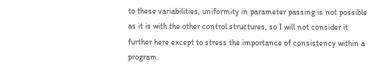to these variabilities, uniformity in parameter passing is not possible as it is with the other control structures, so I will not consider it further here except to stress the importance of consistency within a program.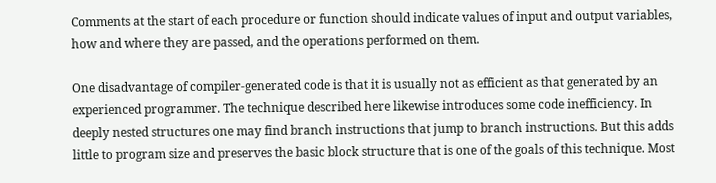Comments at the start of each procedure or function should indicate values of input and output variables, how and where they are passed, and the operations performed on them.

One disadvantage of compiler-generated code is that it is usually not as efficient as that generated by an experienced programmer. The technique described here likewise introduces some code inefficiency. In deeply nested structures one may find branch instructions that jump to branch instructions. But this adds little to program size and preserves the basic block structure that is one of the goals of this technique. Most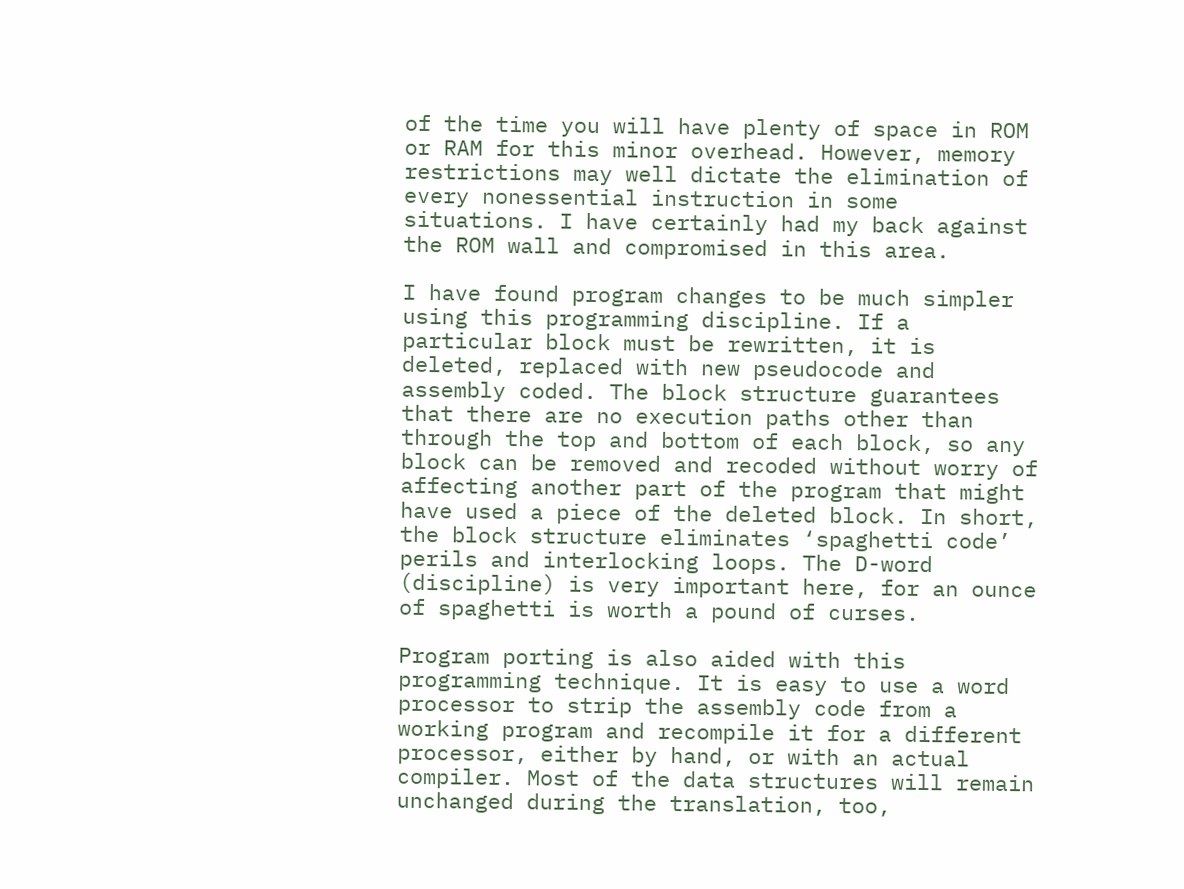of the time you will have plenty of space in ROM or RAM for this minor overhead. However, memory restrictions may well dictate the elimination of every nonessential instruction in some situations. I have certainly had my back against the ROM wall and compromised in this area.

I have found program changes to be much simpler using this programming discipline. If a particular block must be rewritten, it is deleted, replaced with new pseudocode and assembly coded. The block structure guarantees that there are no execution paths other than through the top and bottom of each block, so any block can be removed and recoded without worry of affecting another part of the program that might have used a piece of the deleted block. In short, the block structure eliminates ‘spaghetti code’ perils and interlocking loops. The D-word (discipline) is very important here, for an ounce of spaghetti is worth a pound of curses.

Program porting is also aided with this programming technique. It is easy to use a word processor to strip the assembly code from a working program and recompile it for a different processor, either by hand, or with an actual compiler. Most of the data structures will remain unchanged during the translation, too,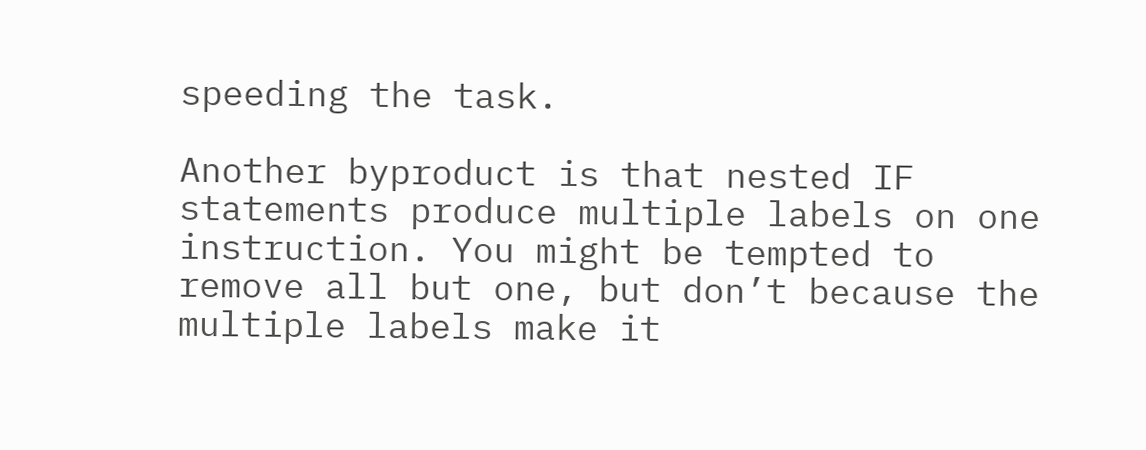speeding the task.

Another byproduct is that nested IF statements produce multiple labels on one instruction. You might be tempted to remove all but one, but don’t because the multiple labels make it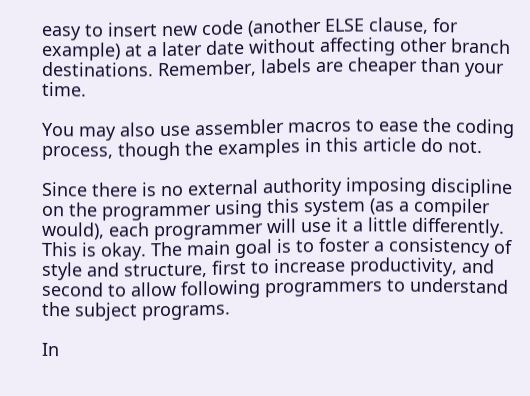easy to insert new code (another ELSE clause, for example) at a later date without affecting other branch destinations. Remember, labels are cheaper than your time.

You may also use assembler macros to ease the coding process, though the examples in this article do not.

Since there is no external authority imposing discipline on the programmer using this system (as a compiler would), each programmer will use it a little differently. This is okay. The main goal is to foster a consistency of style and structure, first to increase productivity, and second to allow following programmers to understand the subject programs.

In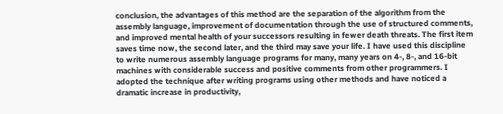conclusion, the advantages of this method are the separation of the algorithm from the assembly language, improvement of documentation through the use of structured comments, and improved mental health of your successors resulting in fewer death threats. The first item saves time now, the second later, and the third may save your life. I have used this discipline to write numerous assembly language programs for many, many years on 4-, 8-, and 16-bit machines with considerable success and positive comments from other programmers. I adopted the technique after writing programs using other methods and have noticed a dramatic increase in productivity,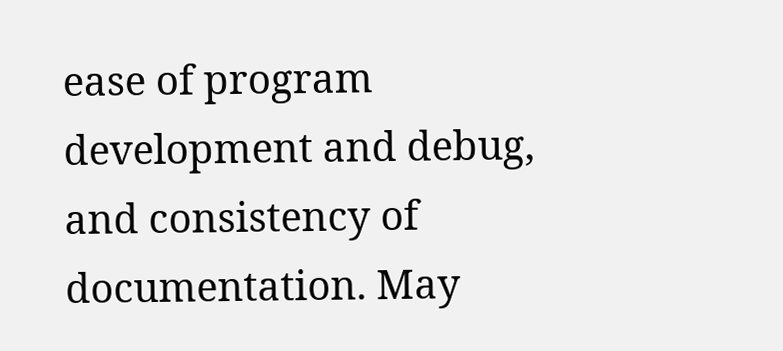ease of program development and debug, and consistency of documentation. May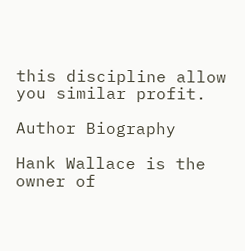this discipline allow you similar profit.

Author Biography

Hank Wallace is the owner of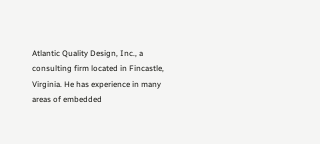Atlantic Quality Design, Inc., a consulting firm located in Fincastle, Virginia. He has experience in many areas of embedded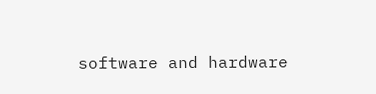software and hardware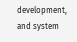development, and system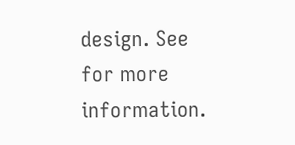design. See for more information.